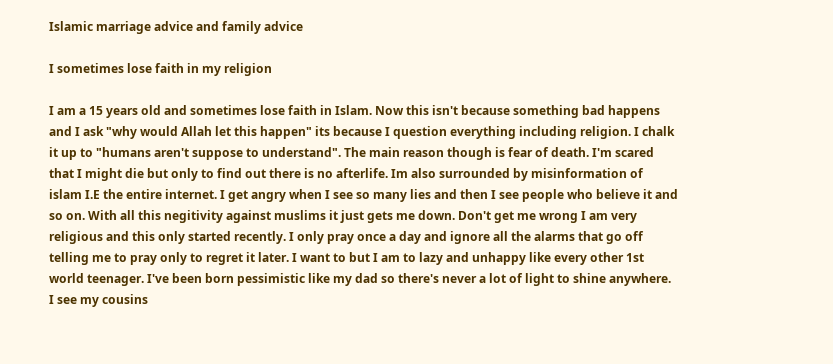Islamic marriage advice and family advice

I sometimes lose faith in my religion

I am a 15 years old and sometimes lose faith in Islam. Now this isn't because something bad happens and I ask "why would Allah let this happen" its because I question everything including religion. I chalk it up to "humans aren't suppose to understand". The main reason though is fear of death. I'm scared that I might die but only to find out there is no afterlife. Im also surrounded by misinformation of islam I.E the entire internet. I get angry when I see so many lies and then I see people who believe it and so on. With all this negitivity against muslims it just gets me down. Don't get me wrong I am very religious and this only started recently. I only pray once a day and ignore all the alarms that go off telling me to pray only to regret it later. I want to but I am to lazy and unhappy like every other 1st world teenager. I've been born pessimistic like my dad so there's never a lot of light to shine anywhere.  I see my cousins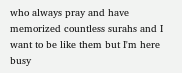who always pray and have memorized countless surahs and I want to be like them but I'm here busy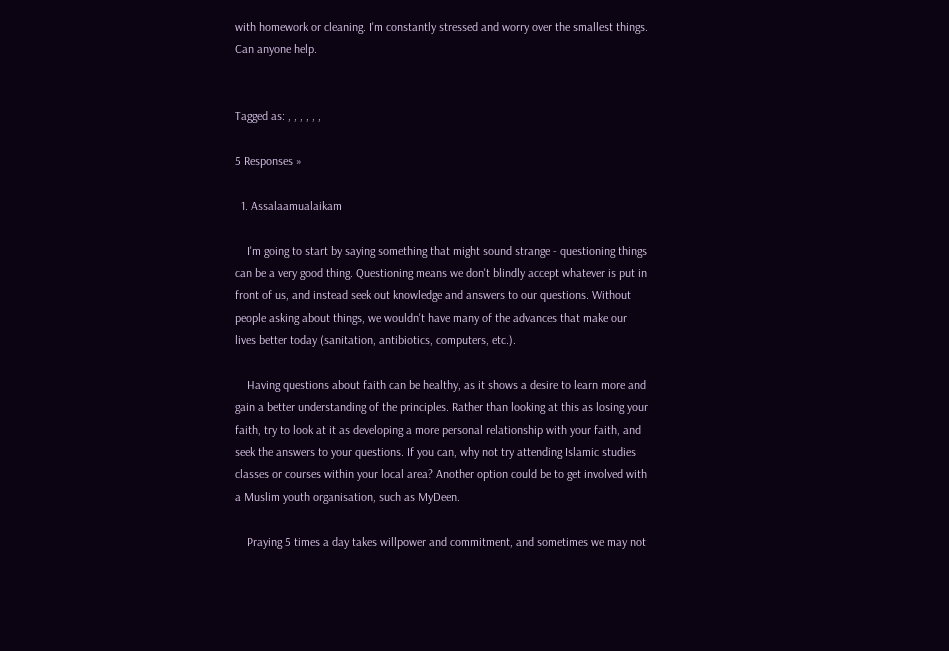with homework or cleaning. I'm constantly stressed and worry over the smallest things. Can anyone help.


Tagged as: , , , , , ,

5 Responses »

  1. Assalaamualaikam

    I'm going to start by saying something that might sound strange - questioning things can be a very good thing. Questioning means we don't blindly accept whatever is put in front of us, and instead seek out knowledge and answers to our questions. Without people asking about things, we wouldn't have many of the advances that make our lives better today (sanitation, antibiotics, computers, etc.).

    Having questions about faith can be healthy, as it shows a desire to learn more and gain a better understanding of the principles. Rather than looking at this as losing your faith, try to look at it as developing a more personal relationship with your faith, and seek the answers to your questions. If you can, why not try attending Islamic studies classes or courses within your local area? Another option could be to get involved with a Muslim youth organisation, such as MyDeen.

    Praying 5 times a day takes willpower and commitment, and sometimes we may not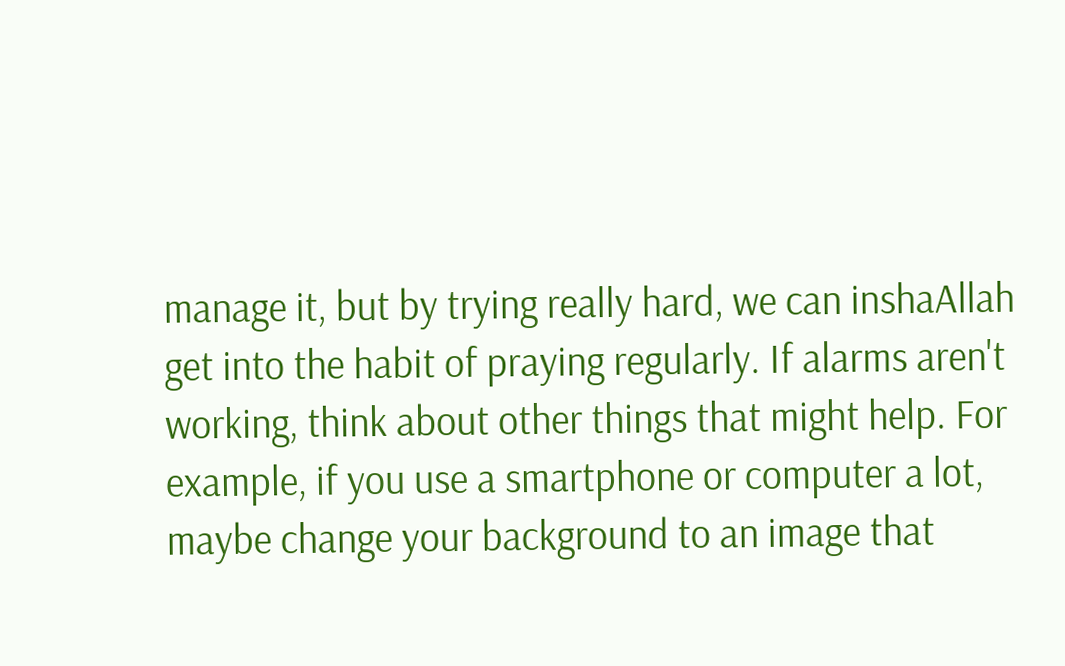manage it, but by trying really hard, we can inshaAllah get into the habit of praying regularly. If alarms aren't working, think about other things that might help. For example, if you use a smartphone or computer a lot, maybe change your background to an image that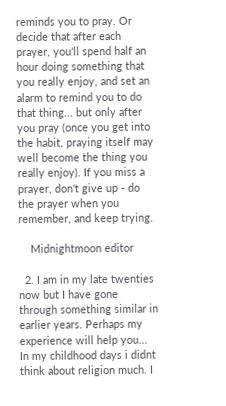reminds you to pray. Or decide that after each prayer, you'll spend half an hour doing something that you really enjoy, and set an alarm to remind you to do that thing... but only after you pray (once you get into the habit, praying itself may well become the thing you really enjoy). If you miss a prayer, don't give up - do the prayer when you remember, and keep trying.

    Midnightmoon editor

  2. I am in my late twenties now but I have gone through something similar in earlier years. Perhaps my experience will help you... In my childhood days i didnt think about religion much. I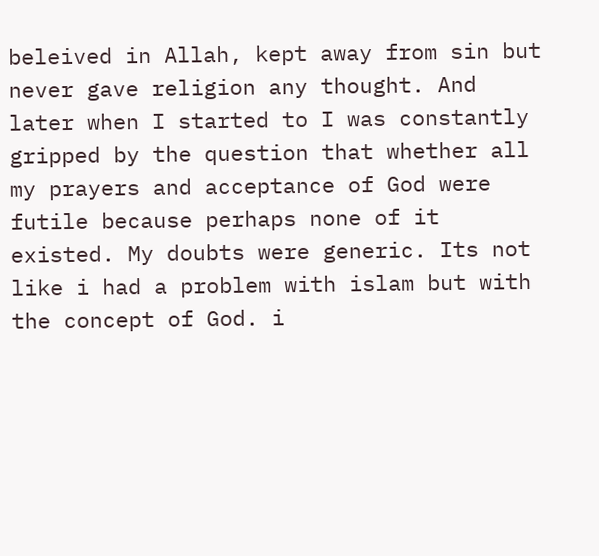beleived in Allah, kept away from sin but never gave religion any thought. And later when I started to I was constantly gripped by the question that whether all my prayers and acceptance of God were futile because perhaps none of it existed. My doubts were generic. Its not like i had a problem with islam but with the concept of God. i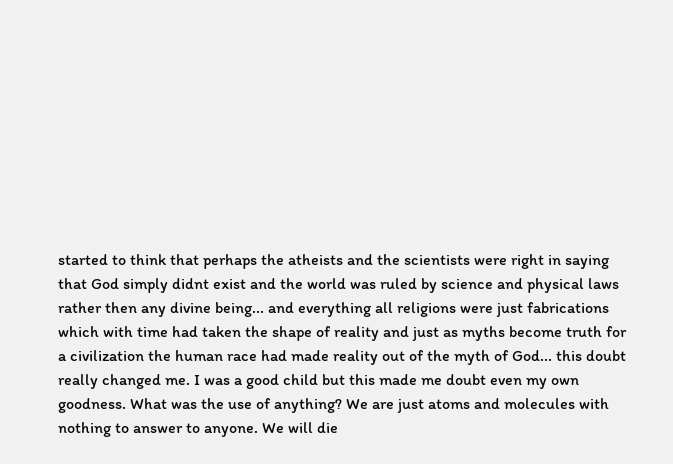started to think that perhaps the atheists and the scientists were right in saying that God simply didnt exist and the world was ruled by science and physical laws rather then any divine being... and everything all religions were just fabrications which with time had taken the shape of reality and just as myths become truth for a civilization the human race had made reality out of the myth of God... this doubt really changed me. I was a good child but this made me doubt even my own goodness. What was the use of anything? We are just atoms and molecules with nothing to answer to anyone. We will die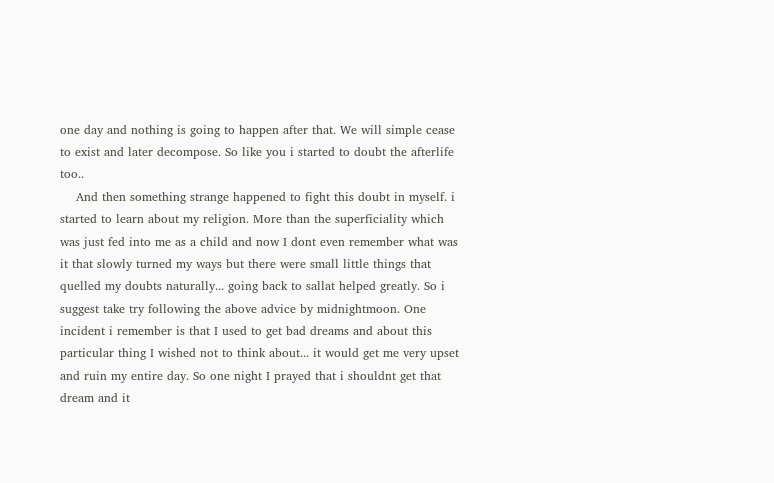one day and nothing is going to happen after that. We will simple cease to exist and later decompose. So like you i started to doubt the afterlife too..
    And then something strange happened to fight this doubt in myself. i started to learn about my religion. More than the superficiality which was just fed into me as a child and now I dont even remember what was it that slowly turned my ways but there were small little things that quelled my doubts naturally... going back to sallat helped greatly. So i suggest take try following the above advice by midnightmoon. One incident i remember is that I used to get bad dreams and about this particular thing I wished not to think about... it would get me very upset and ruin my entire day. So one night I prayed that i shouldnt get that dream and it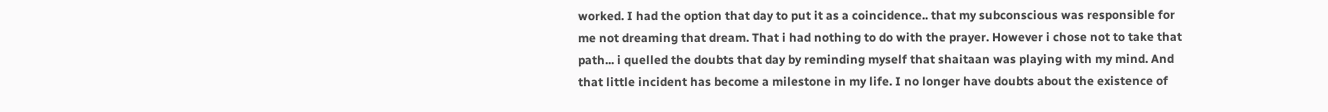worked. I had the option that day to put it as a coincidence.. that my subconscious was responsible for me not dreaming that dream. That i had nothing to do with the prayer. However i chose not to take that path... i quelled the doubts that day by reminding myself that shaitaan was playing with my mind. And that little incident has become a milestone in my life. I no longer have doubts about the existence of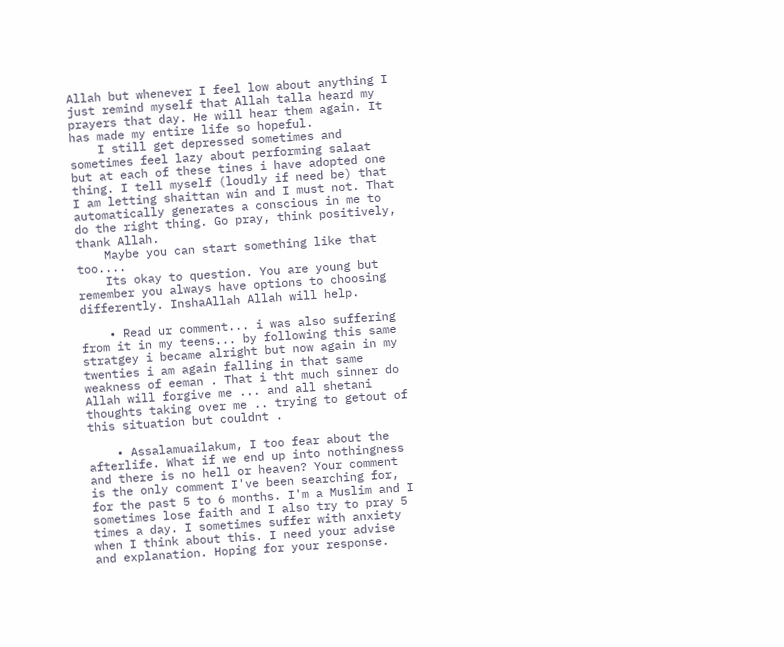Allah but whenever I feel low about anything I just remind myself that Allah talla heard my prayers that day. He will hear them again. It has made my entire life so hopeful.
    I still get depressed sometimes and sometimes feel lazy about performing salaat but at each of these tines i have adopted one thing. I tell myself (loudly if need be) that I am letting shaittan win and I must not. That automatically generates a conscious in me to do the right thing. Go pray, think positively, thank Allah.
    Maybe you can start something like that too....
    Its okay to question. You are young but remember you always have options to choosing differently. InshaAllah Allah will help.

    • Read ur comment... i was also suffering from it in my teens... by following this same stratgey i became alright but now again in my twenties i am again falling in that same weakness of eeman . That i tht much sinner do Allah will forgive me ... and all shetani thoughts taking over me .. trying to getout of this situation but couldnt .

    • Assalamuailakum, I too fear about the afterlife. What if we end up into nothingness and there is no hell or heaven? Your comment is the only comment I've been searching for, for the past 5 to 6 months. I'm a Muslim and I sometimes lose faith and I also try to pray 5 times a day. I sometimes suffer with anxiety when I think about this. I need your advise and explanation. Hoping for your response.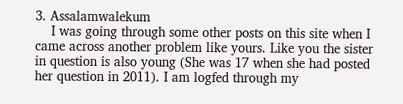3. Assalamwalekum
    I was going through some other posts on this site when I came across another problem like yours. Like you the sister in question is also young (She was 17 when she had posted her question in 2011). I am logfed through my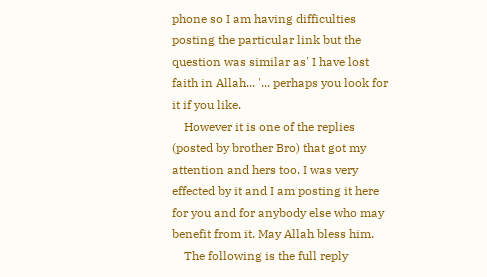phone so I am having difficulties posting the particular link but the question was similar as' I have lost faith in Allah... '... perhaps you look for it if you like.
    However it is one of the replies (posted by brother Bro) that got my attention and hers too. I was very effected by it and I am posting it here for you and for anybody else who may benefit from it. May Allah bless him.
    The following is the full reply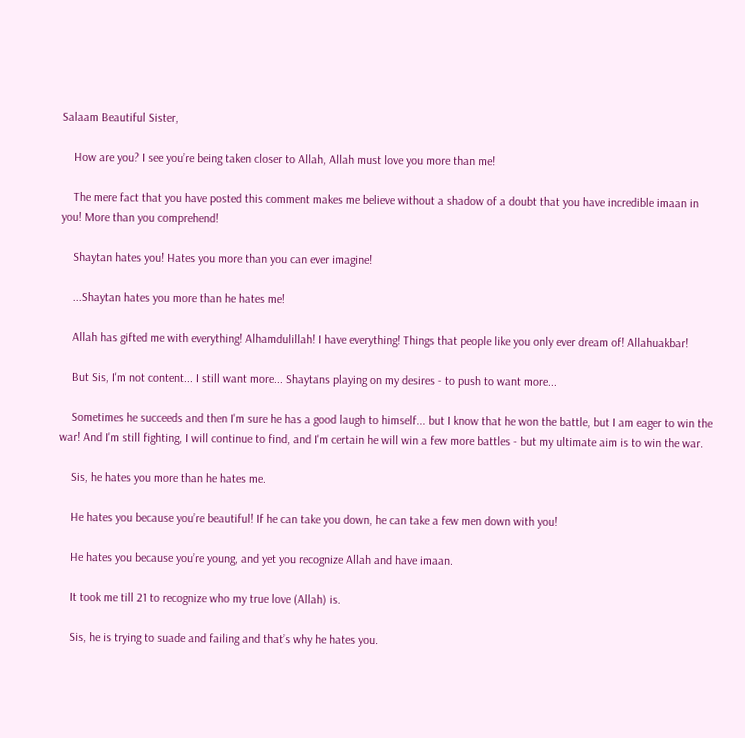Salaam Beautiful Sister,

    How are you? I see you’re being taken closer to Allah, Allah must love you more than me!

    The mere fact that you have posted this comment makes me believe without a shadow of a doubt that you have incredible imaan in you! More than you comprehend!

    Shaytan hates you! Hates you more than you can ever imagine!

    ...Shaytan hates you more than he hates me!

    Allah has gifted me with everything! Alhamdulillah! I have everything! Things that people like you only ever dream of! Allahuakbar!

    But Sis, I'm not content... I still want more... Shaytans playing on my desires - to push to want more...

    Sometimes he succeeds and then I'm sure he has a good laugh to himself... but I know that he won the battle, but I am eager to win the war! And I'm still fighting, I will continue to find, and I'm certain he will win a few more battles - but my ultimate aim is to win the war.

    Sis, he hates you more than he hates me.

    He hates you because you’re beautiful! If he can take you down, he can take a few men down with you!

    He hates you because you’re young, and yet you recognize Allah and have imaan.

    It took me till 21 to recognize who my true love (Allah) is.

    Sis, he is trying to suade and failing and that’s why he hates you.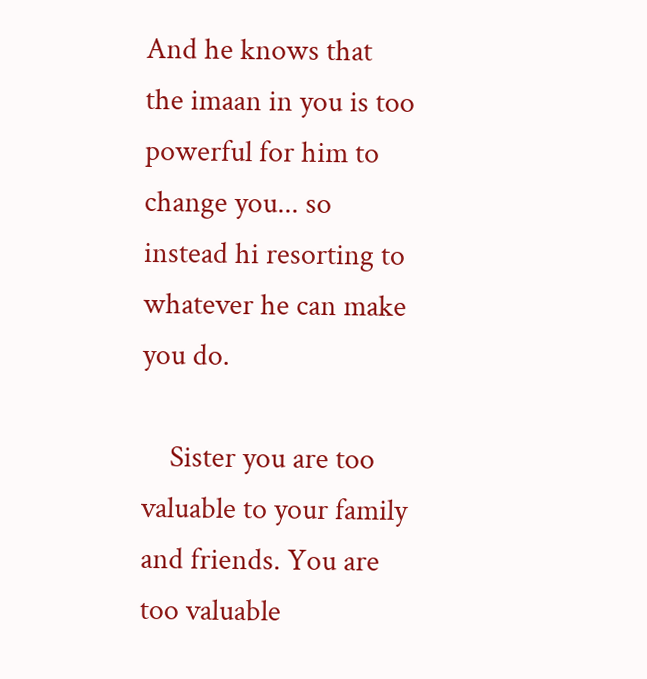And he knows that the imaan in you is too powerful for him to change you... so instead hi resorting to whatever he can make you do.

    Sister you are too valuable to your family and friends. You are too valuable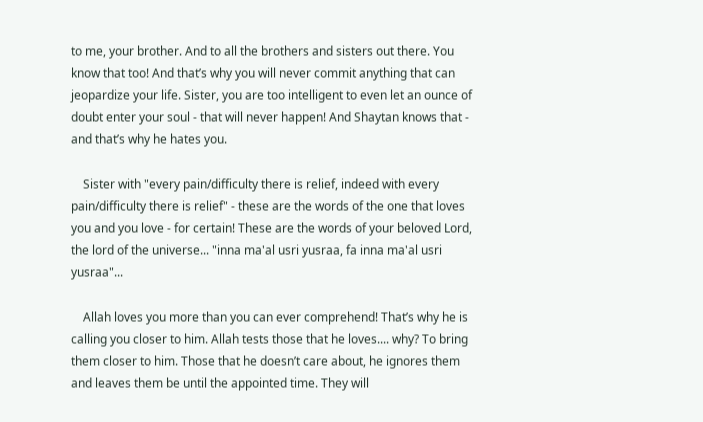to me, your brother. And to all the brothers and sisters out there. You know that too! And that’s why you will never commit anything that can jeopardize your life. Sister, you are too intelligent to even let an ounce of doubt enter your soul - that will never happen! And Shaytan knows that - and that’s why he hates you.

    Sister with "every pain/difficulty there is relief, indeed with every pain/difficulty there is relief" - these are the words of the one that loves you and you love - for certain! These are the words of your beloved Lord, the lord of the universe... "inna ma'al usri yusraa, fa inna ma'al usri yusraa"...

    Allah loves you more than you can ever comprehend! That’s why he is calling you closer to him. Allah tests those that he loves.... why? To bring them closer to him. Those that he doesn’t care about, he ignores them and leaves them be until the appointed time. They will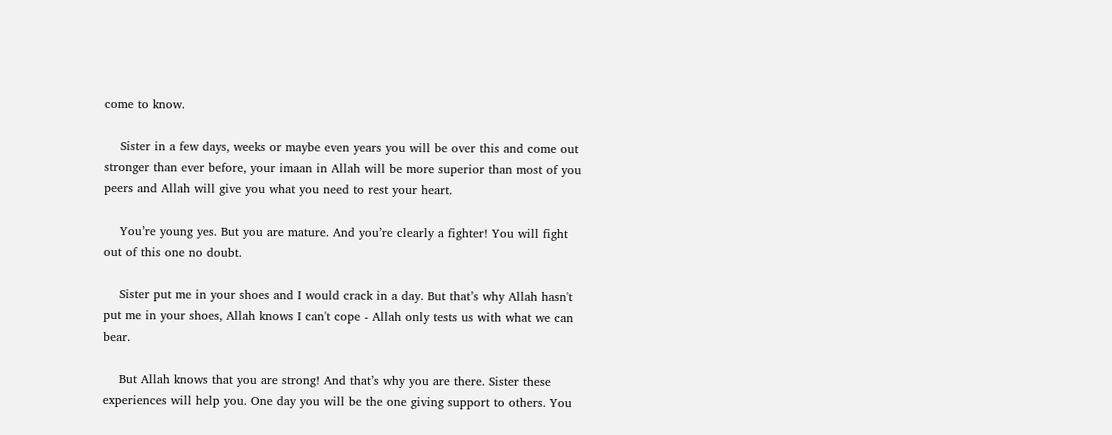come to know.

    Sister in a few days, weeks or maybe even years you will be over this and come out stronger than ever before, your imaan in Allah will be more superior than most of you peers and Allah will give you what you need to rest your heart.

    You’re young yes. But you are mature. And you’re clearly a fighter! You will fight out of this one no doubt.

    Sister put me in your shoes and I would crack in a day. But that’s why Allah hasn't put me in your shoes, Allah knows I can't cope - Allah only tests us with what we can bear.

    But Allah knows that you are strong! And that’s why you are there. Sister these experiences will help you. One day you will be the one giving support to others. You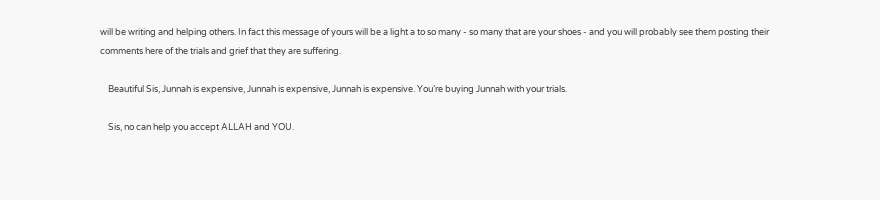will be writing and helping others. In fact this message of yours will be a light a to so many - so many that are your shoes - and you will probably see them posting their comments here of the trials and grief that they are suffering.

    Beautiful Sis, Junnah is expensive, Junnah is expensive, Junnah is expensive. You’re buying Junnah with your trials.

    Sis, no can help you accept ALLAH and YOU.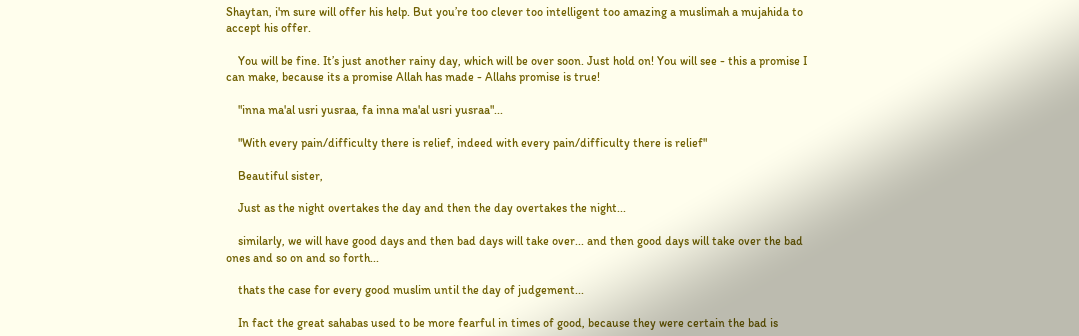Shaytan, i'm sure will offer his help. But you’re too clever too intelligent too amazing a muslimah a mujahida to accept his offer.

    You will be fine. It’s just another rainy day, which will be over soon. Just hold on! You will see - this a promise I can make, because its a promise Allah has made - Allahs promise is true!

    "inna ma'al usri yusraa, fa inna ma'al usri yusraa"...

    "With every pain/difficulty there is relief, indeed with every pain/difficulty there is relief"

    Beautiful sister,

    Just as the night overtakes the day and then the day overtakes the night...

    similarly, we will have good days and then bad days will take over... and then good days will take over the bad ones and so on and so forth...

    thats the case for every good muslim until the day of judgement...

    In fact the great sahabas used to be more fearful in times of good, because they were certain the bad is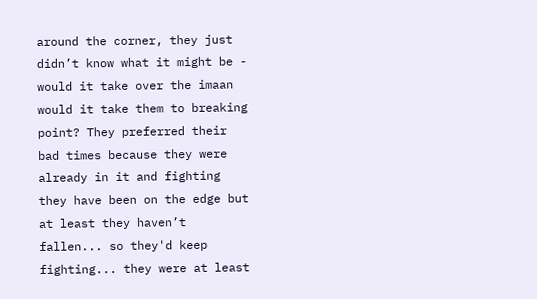around the corner, they just didn’t know what it might be - would it take over the imaan would it take them to breaking point? They preferred their bad times because they were already in it and fighting they have been on the edge but at least they haven’t fallen... so they'd keep fighting... they were at least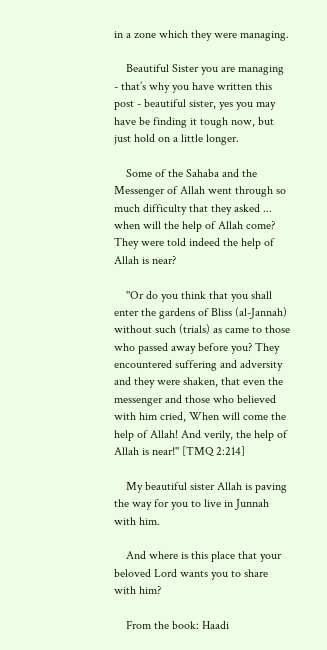in a zone which they were managing.

    Beautiful Sister you are managing - that’s why you have written this post - beautiful sister, yes you may have be finding it tough now, but just hold on a little longer.

    Some of the Sahaba and the Messenger of Allah went through so much difficulty that they asked ... when will the help of Allah come? They were told indeed the help of Allah is near?

    ''Or do you think that you shall enter the gardens of Bliss (al-Jannah) without such (trials) as came to those who passed away before you? They encountered suffering and adversity and they were shaken, that even the messenger and those who believed with him cried, When will come the help of Allah! And verily, the help of Allah is near!'' [TMQ 2:214]

    My beautiful sister Allah is paving the way for you to live in Junnah with him.

    And where is this place that your beloved Lord wants you to share with him?

    From the book: Haadi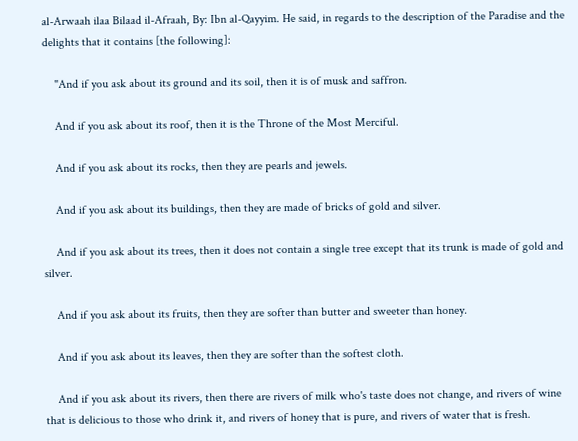al-Arwaah ilaa Bilaad il-Afraah, By: Ibn al-Qayyim. He said, in regards to the description of the Paradise and the delights that it contains [the following]:

    "And if you ask about its ground and its soil, then it is of musk and saffron.

    And if you ask about its roof, then it is the Throne of the Most Merciful.

    And if you ask about its rocks, then they are pearls and jewels.

    And if you ask about its buildings, then they are made of bricks of gold and silver.

    And if you ask about its trees, then it does not contain a single tree except that its trunk is made of gold and silver.

    And if you ask about its fruits, then they are softer than butter and sweeter than honey.

    And if you ask about its leaves, then they are softer than the softest cloth.

    And if you ask about its rivers, then there are rivers of milk who's taste does not change, and rivers of wine that is delicious to those who drink it, and rivers of honey that is pure, and rivers of water that is fresh.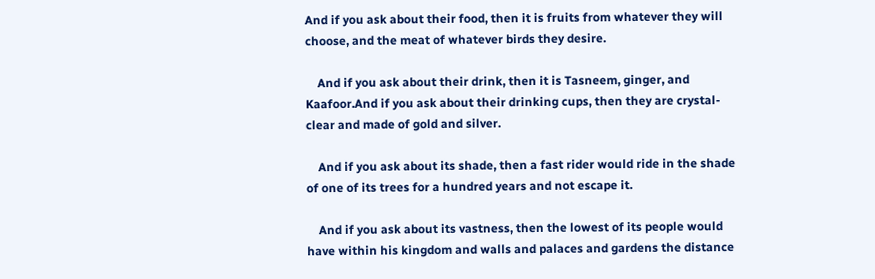And if you ask about their food, then it is fruits from whatever they will choose, and the meat of whatever birds they desire.

    And if you ask about their drink, then it is Tasneem, ginger, and Kaafoor.And if you ask about their drinking cups, then they are crystal-clear and made of gold and silver.

    And if you ask about its shade, then a fast rider would ride in the shade of one of its trees for a hundred years and not escape it.

    And if you ask about its vastness, then the lowest of its people would have within his kingdom and walls and palaces and gardens the distance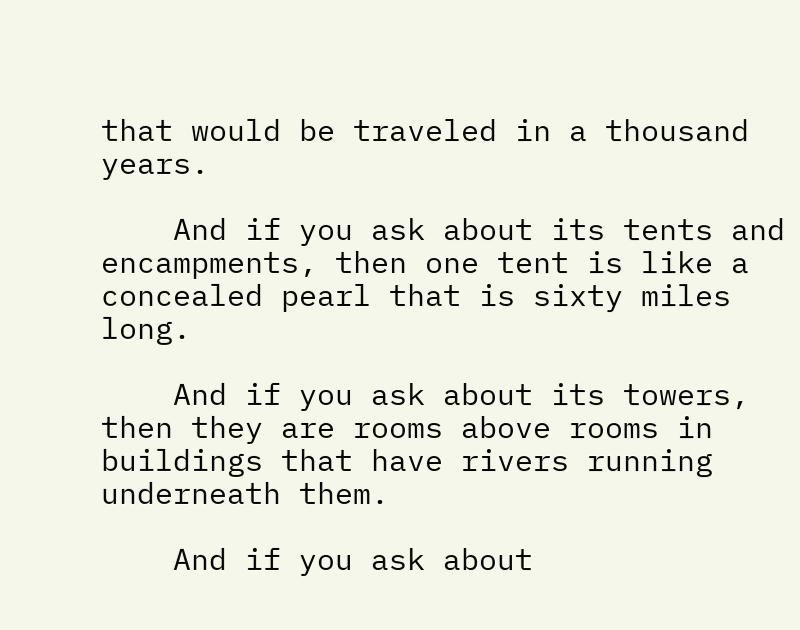that would be traveled in a thousand years.

    And if you ask about its tents and encampments, then one tent is like a concealed pearl that is sixty miles long.

    And if you ask about its towers, then they are rooms above rooms in buildings that have rivers running underneath them.

    And if you ask about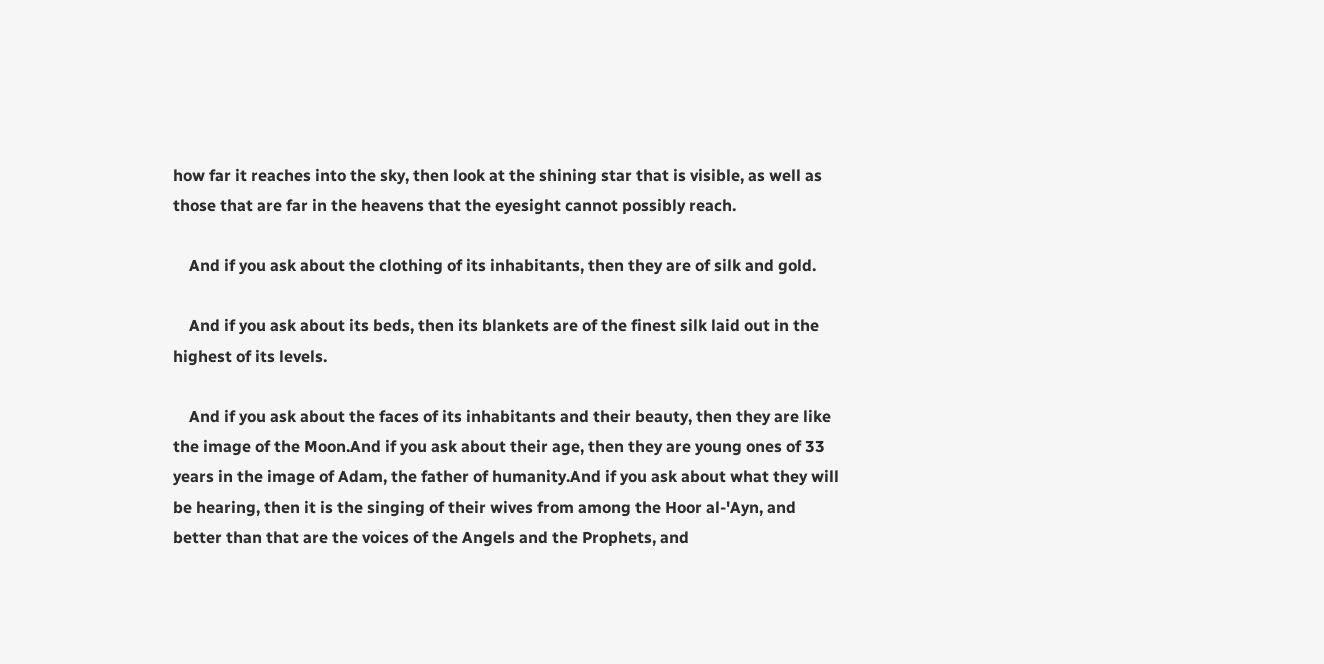how far it reaches into the sky, then look at the shining star that is visible, as well as those that are far in the heavens that the eyesight cannot possibly reach.

    And if you ask about the clothing of its inhabitants, then they are of silk and gold.

    And if you ask about its beds, then its blankets are of the finest silk laid out in the highest of its levels.

    And if you ask about the faces of its inhabitants and their beauty, then they are like the image of the Moon.And if you ask about their age, then they are young ones of 33 years in the image of Adam, the father of humanity.And if you ask about what they will be hearing, then it is the singing of their wives from among the Hoor al-'Ayn, and better than that are the voices of the Angels and the Prophets, and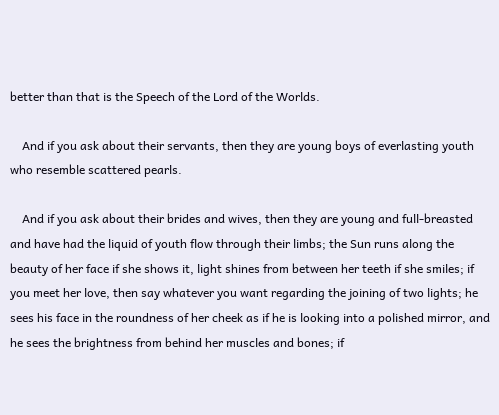better than that is the Speech of the Lord of the Worlds.

    And if you ask about their servants, then they are young boys of everlasting youth who resemble scattered pearls.

    And if you ask about their brides and wives, then they are young and full-breasted and have had the liquid of youth flow through their limbs; the Sun runs along the beauty of her face if she shows it, light shines from between her teeth if she smiles; if you meet her love, then say whatever you want regarding the joining of two lights; he sees his face in the roundness of her cheek as if he is looking into a polished mirror, and he sees the brightness from behind her muscles and bones; if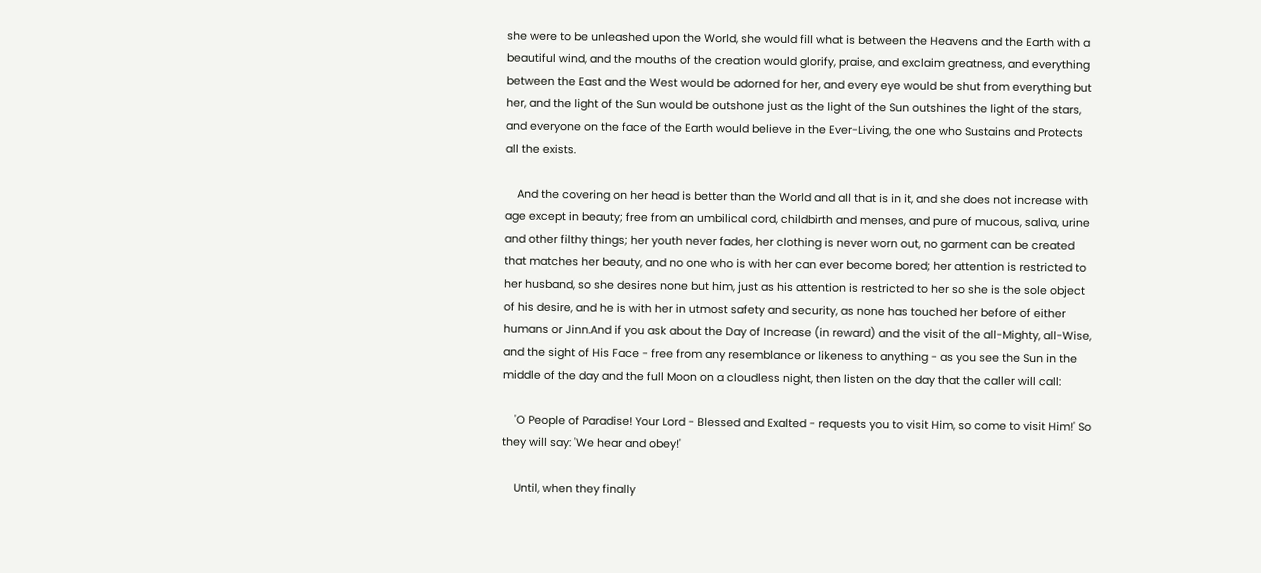she were to be unleashed upon the World, she would fill what is between the Heavens and the Earth with a beautiful wind, and the mouths of the creation would glorify, praise, and exclaim greatness, and everything between the East and the West would be adorned for her, and every eye would be shut from everything but her, and the light of the Sun would be outshone just as the light of the Sun outshines the light of the stars, and everyone on the face of the Earth would believe in the Ever-Living, the one who Sustains and Protects all the exists.

    And the covering on her head is better than the World and all that is in it, and she does not increase with age except in beauty; free from an umbilical cord, childbirth and menses, and pure of mucous, saliva, urine and other filthy things; her youth never fades, her clothing is never worn out, no garment can be created that matches her beauty, and no one who is with her can ever become bored; her attention is restricted to her husband, so she desires none but him, just as his attention is restricted to her so she is the sole object of his desire, and he is with her in utmost safety and security, as none has touched her before of either humans or Jinn.And if you ask about the Day of Increase (in reward) and the visit of the all-Mighty, all-Wise, and the sight of His Face - free from any resemblance or likeness to anything - as you see the Sun in the middle of the day and the full Moon on a cloudless night, then listen on the day that the caller will call:

    'O People of Paradise! Your Lord - Blessed and Exalted - requests you to visit Him, so come to visit Him!' So they will say: 'We hear and obey!'

    Until, when they finally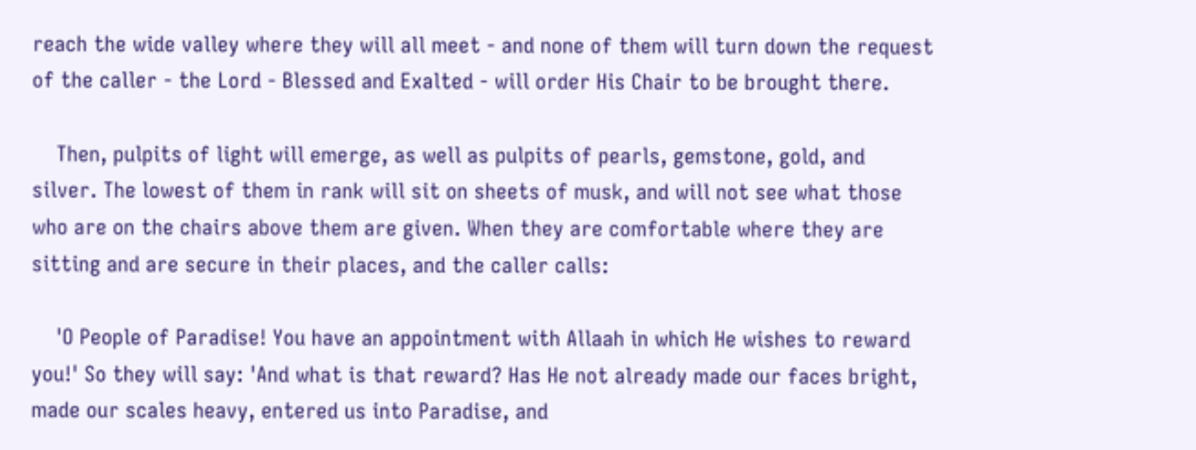reach the wide valley where they will all meet - and none of them will turn down the request of the caller - the Lord - Blessed and Exalted - will order His Chair to be brought there.

    Then, pulpits of light will emerge, as well as pulpits of pearls, gemstone, gold, and silver. The lowest of them in rank will sit on sheets of musk, and will not see what those who are on the chairs above them are given. When they are comfortable where they are sitting and are secure in their places, and the caller calls:

    'O People of Paradise! You have an appointment with Allaah in which He wishes to reward you!' So they will say: 'And what is that reward? Has He not already made our faces bright, made our scales heavy, entered us into Paradise, and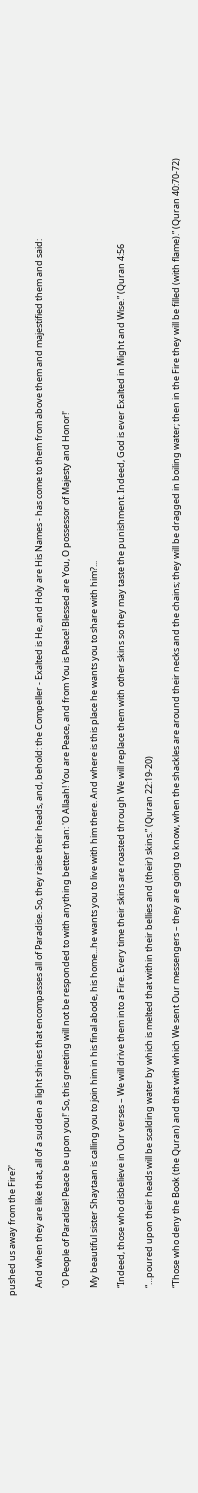pushed us away from the Fire?'

    And when they are like that, all of a sudden a light shines that encompasses all of Paradise. So, they raise their heads, and, behold: the Compeller - Exalted is He, and Holy are His Names - has come to them from above them and majestified them and said:

    'O People of Paradise! Peace be upon you!' So, this greeting will not be responded to with anything better than: 'O Allaah! You are Peace, and from You is Peace! Blessed are You, O possessor of Majesty and Honor!'

    My beautiful sister Shaytaan is calling you to join him in his final abode, his home...he wants you to live with him there. And where is this place he wants you to share with him?...

    “Indeed, those who disbelieve in Our verses – We will drive them into a Fire. Every time their skins are roasted through We will replace them with other skins so they may taste the punishment. Indeed, God is ever Exalted in Might and Wise.” (Quran 4:56

    “…poured upon their heads will be scalding water by which is melted that within their bellies and (their) skins.” (Quran 22:19-20)

    “Those who deny the Book (the Quran) and that with which We sent Our messengers – they are going to know, when the shackles are around their necks and the chains; they will be dragged in boiling water; then in the Fire they will be filled (with flame).” (Quran 40:70-72)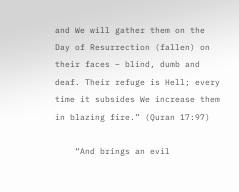and We will gather them on the Day of Resurrection (fallen) on their faces – blind, dumb and deaf. Their refuge is Hell; every time it subsides We increase them in blazing fire.” (Quran 17:97)

    “And brings an evil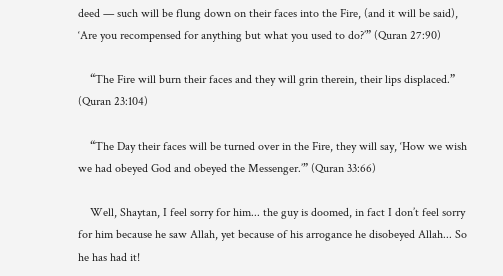deed — such will be flung down on their faces into the Fire, (and it will be said), ‘Are you recompensed for anything but what you used to do?’” (Quran 27:90)

    “The Fire will burn their faces and they will grin therein, their lips displaced.” (Quran 23:104)

    “The Day their faces will be turned over in the Fire, they will say, ‘How we wish we had obeyed God and obeyed the Messenger.’” (Quran 33:66)

    Well, Shaytan, I feel sorry for him... the guy is doomed, in fact I don’t feel sorry for him because he saw Allah, yet because of his arrogance he disobeyed Allah... So he has had it!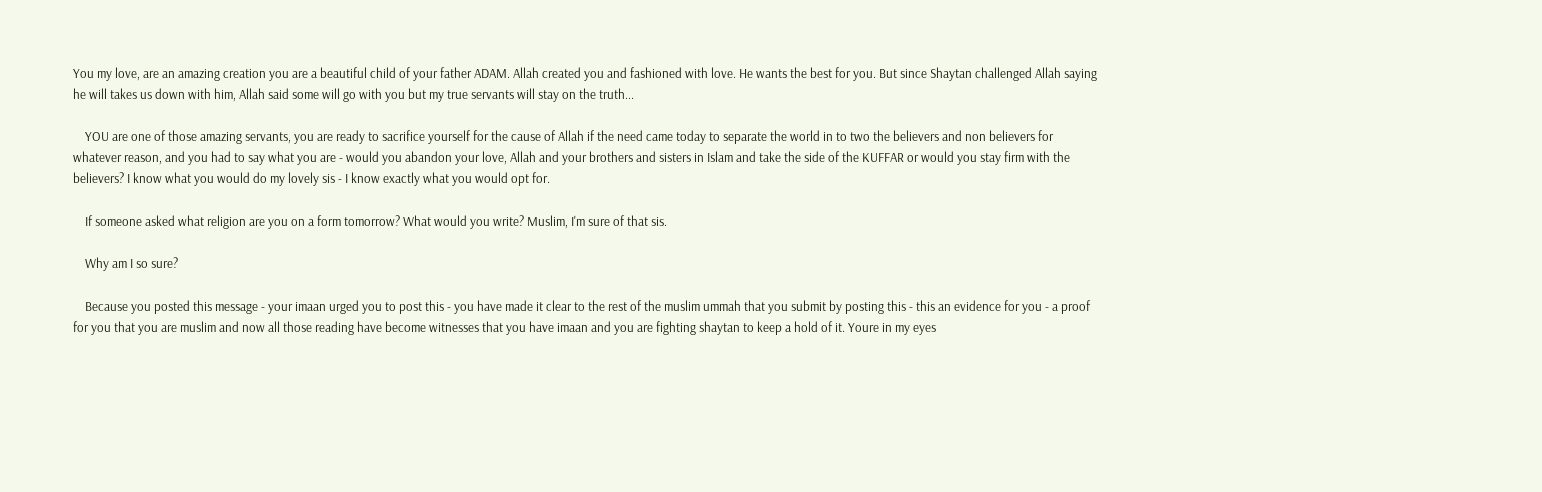You my love, are an amazing creation you are a beautiful child of your father ADAM. Allah created you and fashioned with love. He wants the best for you. But since Shaytan challenged Allah saying he will takes us down with him, Allah said some will go with you but my true servants will stay on the truth...

    YOU are one of those amazing servants, you are ready to sacrifice yourself for the cause of Allah if the need came today to separate the world in to two the believers and non believers for whatever reason, and you had to say what you are - would you abandon your love, Allah and your brothers and sisters in Islam and take the side of the KUFFAR or would you stay firm with the believers? I know what you would do my lovely sis - I know exactly what you would opt for.

    If someone asked what religion are you on a form tomorrow? What would you write? Muslim, I'm sure of that sis.

    Why am I so sure?

    Because you posted this message - your imaan urged you to post this - you have made it clear to the rest of the muslim ummah that you submit by posting this - this an evidence for you - a proof for you that you are muslim and now all those reading have become witnesses that you have imaan and you are fighting shaytan to keep a hold of it. Youre in my eyes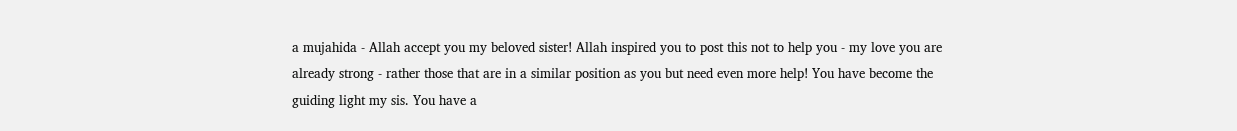a mujahida - Allah accept you my beloved sister! Allah inspired you to post this not to help you - my love you are already strong - rather those that are in a similar position as you but need even more help! You have become the guiding light my sis. You have a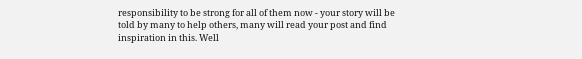responsibility to be strong for all of them now - your story will be told by many to help others, many will read your post and find inspiration in this. Well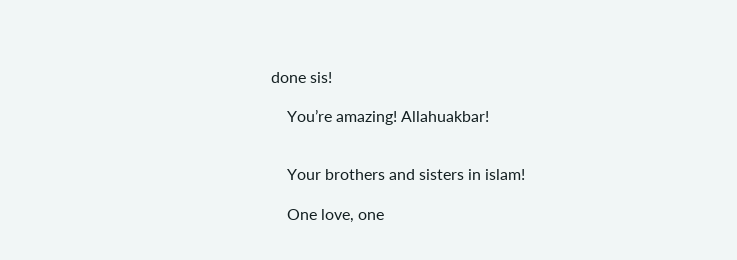done sis!

    You’re amazing! Allahuakbar!


    Your brothers and sisters in islam!

    One love, one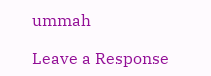ummah

Leave a Response